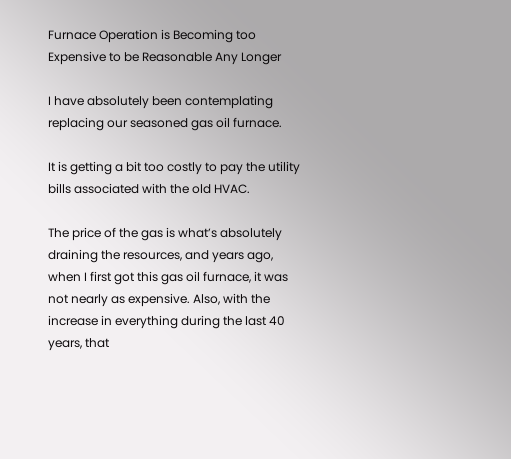Furnace Operation is Becoming too Expensive to be Reasonable Any Longer

I have absolutely been contemplating replacing our seasoned gas oil furnace.

It is getting a bit too costly to pay the utility bills associated with the old HVAC.

The price of the gas is what’s absolutely draining the resources, and years ago, when I first got this gas oil furnace, it was not nearly as expensive. Also, with the increase in everything during the last 40 years, that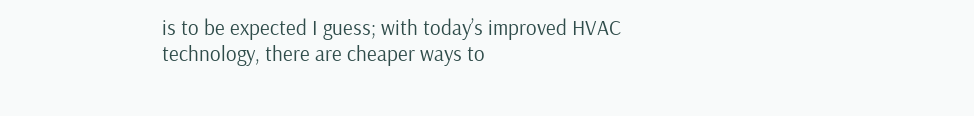is to be expected I guess; with today’s improved HVAC technology, there are cheaper ways to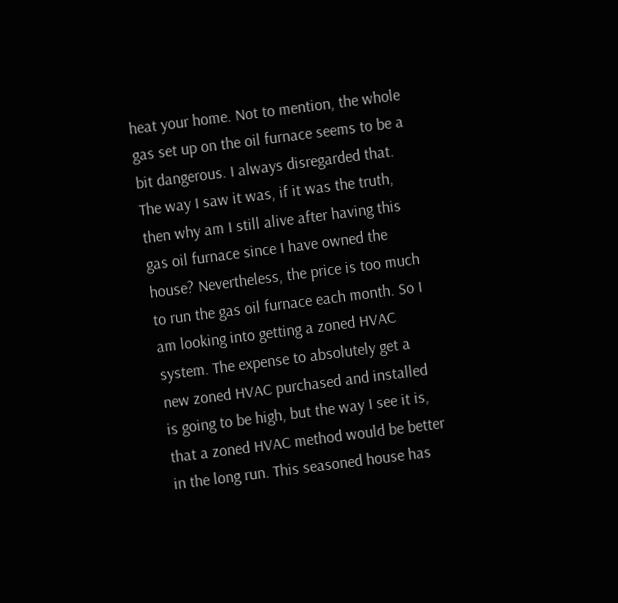heat your home. Not to mention, the whole gas set up on the oil furnace seems to be a bit dangerous. I always disregarded that. The way I saw it was, if it was the truth, then why am I still alive after having this gas oil furnace since I have owned the house? Nevertheless, the price is too much to run the gas oil furnace each month. So I am looking into getting a zoned HVAC system. The expense to absolutely get a new zoned HVAC purchased and installed is going to be high, but the way I see it is, that a zoned HVAC method would be better in the long run. This seasoned house has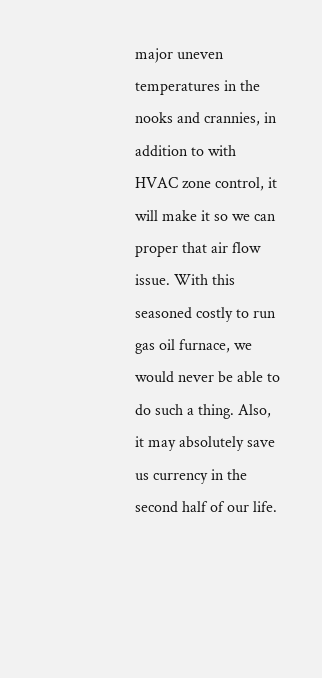major uneven temperatures in the nooks and crannies, in addition to with HVAC zone control, it will make it so we can proper that air flow issue. With this seasoned costly to run gas oil furnace, we would never be able to do such a thing. Also, it may absolutely save us currency in the second half of our life.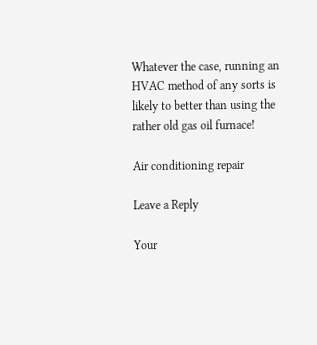Whatever the case, running an HVAC method of any sorts is likely to better than using the rather old gas oil furnace!

Air conditioning repair

Leave a Reply

Your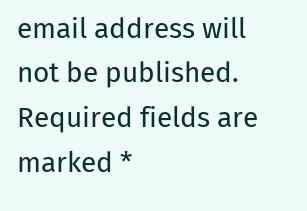email address will not be published. Required fields are marked *